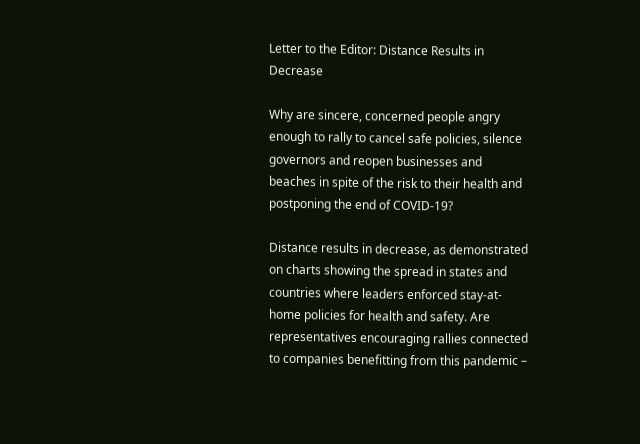Letter to the Editor: Distance Results in Decrease

Why are sincere, concerned people angry enough to rally to cancel safe policies, silence governors and reopen businesses and beaches in spite of the risk to their health and postponing the end of COVID-19?

Distance results in decrease, as demonstrated on charts showing the spread in states and countries where leaders enforced stay-at-home policies for health and safety. Are representatives encouraging rallies connected to companies benefitting from this pandemic –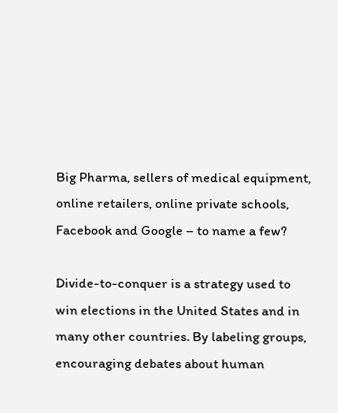Big Pharma, sellers of medical equipment, online retailers, online private schools, Facebook and Google – to name a few?

Divide-to-conquer is a strategy used to win elections in the United States and in many other countries. By labeling groups, encouraging debates about human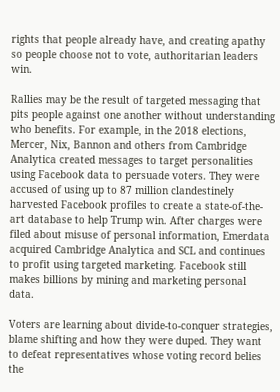rights that people already have, and creating apathy so people choose not to vote, authoritarian leaders win.

Rallies may be the result of targeted messaging that pits people against one another without understanding who benefits. For example, in the 2018 elections, Mercer, Nix, Bannon and others from Cambridge Analytica created messages to target personalities using Facebook data to persuade voters. They were accused of using up to 87 million clandestinely harvested Facebook profiles to create a state-of-the-art database to help Trump win. After charges were filed about misuse of personal information, Emerdata acquired Cambridge Analytica and SCL and continues to profit using targeted marketing. Facebook still makes billions by mining and marketing personal data.

Voters are learning about divide-to-conquer strategies, blame shifting and how they were duped. They want to defeat representatives whose voting record belies the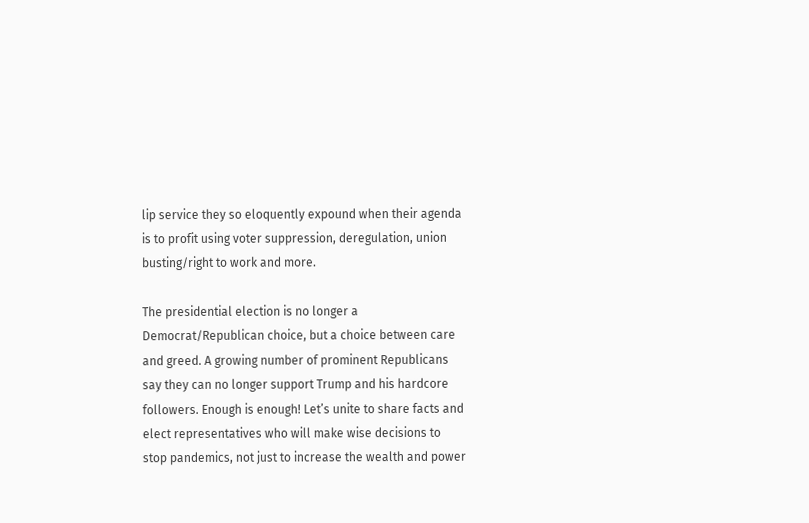lip service they so eloquently expound when their agenda is to profit using voter suppression, deregulation, union busting/right to work and more.

The presidential election is no longer a Democrat/Republican choice, but a choice between care and greed. A growing number of prominent Republicans say they can no longer support Trump and his hardcore followers. Enough is enough! Let’s unite to share facts and elect representatives who will make wise decisions to stop pandemics, not just to increase the wealth and power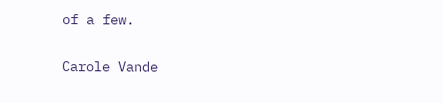of a few.

Carole Vande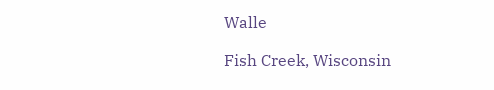Walle

Fish Creek, Wisconsin